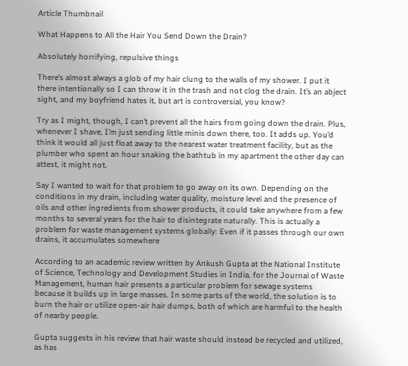Article Thumbnail

What Happens to All the Hair You Send Down the Drain?

Absolutely horrifying, repulsive things

There’s almost always a glob of my hair clung to the walls of my shower. I put it there intentionally so I can throw it in the trash and not clog the drain. It’s an abject sight, and my boyfriend hates it, but art is controversial, you know?

Try as I might, though, I can’t prevent all the hairs from going down the drain. Plus, whenever I shave, I’m just sending little minis down there, too. It adds up. You’d think it would all just float away to the nearest water treatment facility, but as the plumber who spent an hour snaking the bathtub in my apartment the other day can attest, it might not.

Say I wanted to wait for that problem to go away on its own. Depending on the conditions in my drain, including water quality, moisture level and the presence of oils and other ingredients from shower products, it could take anywhere from a few months to several years for the hair to disintegrate naturally. This is actually a problem for waste management systems globally: Even if it passes through our own drains, it accumulates somewhere

According to an academic review written by Ankush Gupta at the National Institute of Science, Technology and Development Studies in India, for the Journal of Waste Management, human hair presents a particular problem for sewage systems because it builds up in large masses. In some parts of the world, the solution is to burn the hair or utilize open-air hair dumps, both of which are harmful to the health of nearby people.

Gupta suggests in his review that hair waste should instead be recycled and utilized, as has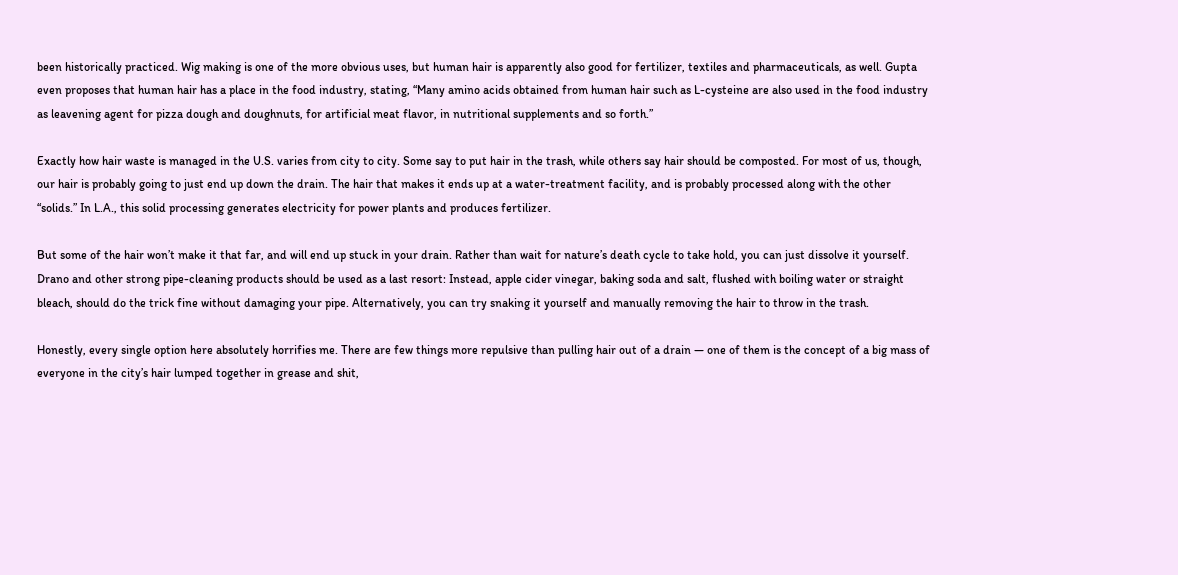been historically practiced. Wig making is one of the more obvious uses, but human hair is apparently also good for fertilizer, textiles and pharmaceuticals, as well. Gupta even proposes that human hair has a place in the food industry, stating, “Many amino acids obtained from human hair such as L-cysteine are also used in the food industry as leavening agent for pizza dough and doughnuts, for artificial meat flavor, in nutritional supplements and so forth.”

Exactly how hair waste is managed in the U.S. varies from city to city. Some say to put hair in the trash, while others say hair should be composted. For most of us, though, our hair is probably going to just end up down the drain. The hair that makes it ends up at a water-treatment facility, and is probably processed along with the other “solids.” In L.A., this solid processing generates electricity for power plants and produces fertilizer.

But some of the hair won’t make it that far, and will end up stuck in your drain. Rather than wait for nature’s death cycle to take hold, you can just dissolve it yourself. Drano and other strong pipe-cleaning products should be used as a last resort: Instead, apple cider vinegar, baking soda and salt, flushed with boiling water or straight bleach, should do the trick fine without damaging your pipe. Alternatively, you can try snaking it yourself and manually removing the hair to throw in the trash.

Honestly, every single option here absolutely horrifies me. There are few things more repulsive than pulling hair out of a drain — one of them is the concept of a big mass of everyone in the city’s hair lumped together in grease and shit,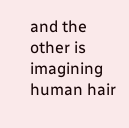and the other is imagining human hair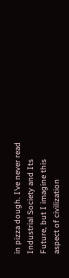in pizza dough. I’ve never read Industrial Society and Its Future, but I imagine this aspect of civilization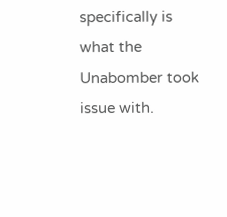specifically is what the Unabomber took issue with.